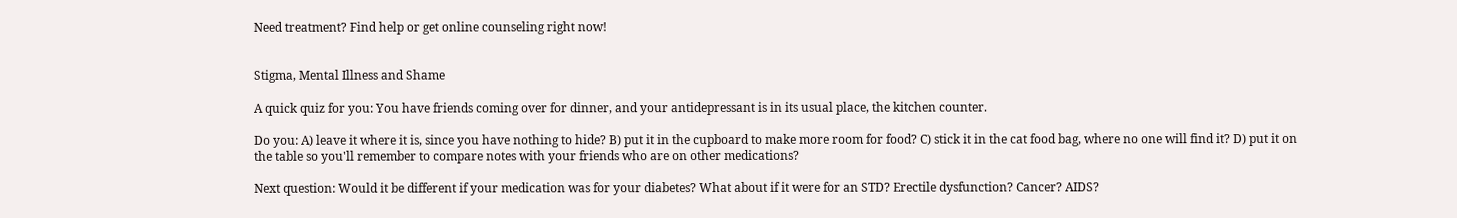Need treatment? Find help or get online counseling right now!


Stigma, Mental Illness and Shame

A quick quiz for you: You have friends coming over for dinner, and your antidepressant is in its usual place, the kitchen counter.

Do you: A) leave it where it is, since you have nothing to hide? B) put it in the cupboard to make more room for food? C) stick it in the cat food bag, where no one will find it? D) put it on the table so you'll remember to compare notes with your friends who are on other medications?

Next question: Would it be different if your medication was for your diabetes? What about if it were for an STD? Erectile dysfunction? Cancer? AIDS?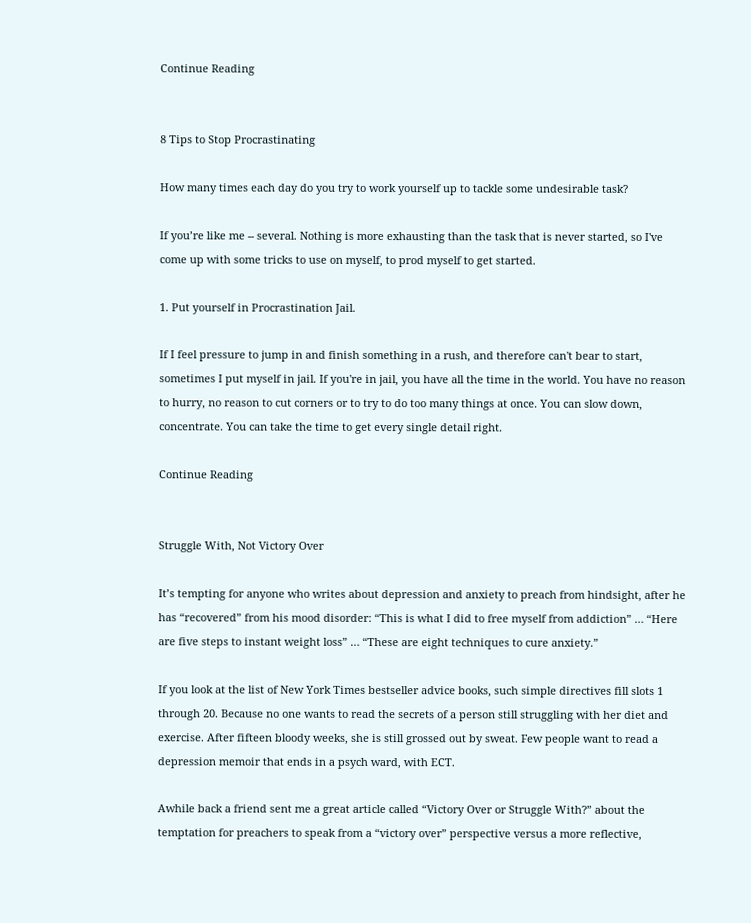Continue Reading


8 Tips to Stop Procrastinating

How many times each day do you try to work yourself up to tackle some undesirable task?

If you’re like me -- several. Nothing is more exhausting than the task that is never started, so I've come up with some tricks to use on myself, to prod myself to get started.

1. Put yourself in Procrastination Jail.

If I feel pressure to jump in and finish something in a rush, and therefore can't bear to start, sometimes I put myself in jail. If you're in jail, you have all the time in the world. You have no reason to hurry, no reason to cut corners or to try to do too many things at once. You can slow down, concentrate. You can take the time to get every single detail right.

Continue Reading


Struggle With, Not Victory Over

It’s tempting for anyone who writes about depression and anxiety to preach from hindsight, after he has “recovered” from his mood disorder: “This is what I did to free myself from addiction” … “Here are five steps to instant weight loss” … “These are eight techniques to cure anxiety.”

If you look at the list of New York Times bestseller advice books, such simple directives fill slots 1 through 20. Because no one wants to read the secrets of a person still struggling with her diet and exercise. After fifteen bloody weeks, she is still grossed out by sweat. Few people want to read a depression memoir that ends in a psych ward, with ECT.

Awhile back a friend sent me a great article called “Victory Over or Struggle With?” about the temptation for preachers to speak from a “victory over” perspective versus a more reflective,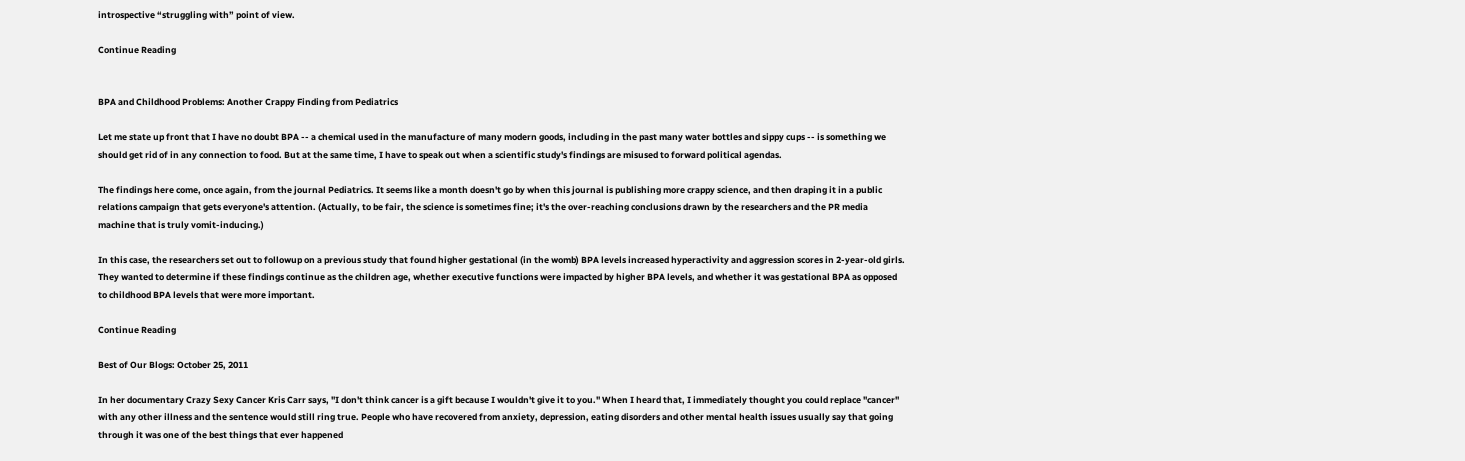introspective “struggling with” point of view.

Continue Reading


BPA and Childhood Problems: Another Crappy Finding from Pediatrics

Let me state up front that I have no doubt BPA -- a chemical used in the manufacture of many modern goods, including in the past many water bottles and sippy cups -- is something we should get rid of in any connection to food. But at the same time, I have to speak out when a scientific study's findings are misused to forward political agendas.

The findings here come, once again, from the journal Pediatrics. It seems like a month doesn't go by when this journal is publishing more crappy science, and then draping it in a public relations campaign that gets everyone's attention. (Actually, to be fair, the science is sometimes fine; it's the over-reaching conclusions drawn by the researchers and the PR media machine that is truly vomit-inducing.)

In this case, the researchers set out to followup on a previous study that found higher gestational (in the womb) BPA levels increased hyperactivity and aggression scores in 2-year-old girls. They wanted to determine if these findings continue as the children age, whether executive functions were impacted by higher BPA levels, and whether it was gestational BPA as opposed to childhood BPA levels that were more important.

Continue Reading

Best of Our Blogs: October 25, 2011

In her documentary Crazy Sexy Cancer Kris Carr says, "I don't think cancer is a gift because I wouldn't give it to you." When I heard that, I immediately thought you could replace "cancer" with any other illness and the sentence would still ring true. People who have recovered from anxiety, depression, eating disorders and other mental health issues usually say that going through it was one of the best things that ever happened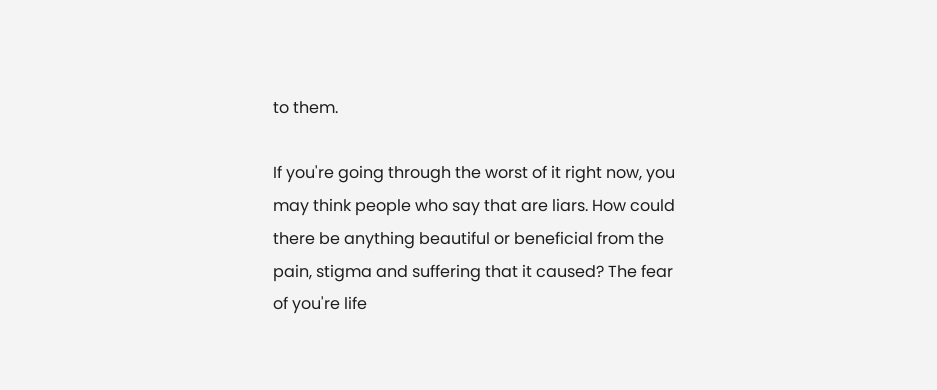to them.

If you're going through the worst of it right now, you may think people who say that are liars. How could there be anything beautiful or beneficial from the pain, stigma and suffering that it caused? The fear of you're life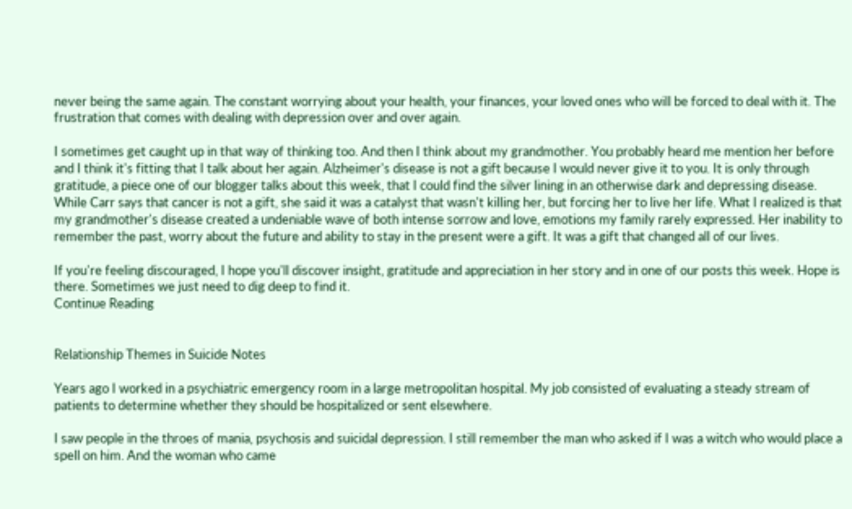never being the same again. The constant worrying about your health, your finances, your loved ones who will be forced to deal with it. The frustration that comes with dealing with depression over and over again.

I sometimes get caught up in that way of thinking too. And then I think about my grandmother. You probably heard me mention her before and I think it's fitting that I talk about her again. Alzheimer's disease is not a gift because I would never give it to you. It is only through gratitude, a piece one of our blogger talks about this week, that I could find the silver lining in an otherwise dark and depressing disease. While Carr says that cancer is not a gift, she said it was a catalyst that wasn't killing her, but forcing her to live her life. What I realized is that my grandmother's disease created a undeniable wave of both intense sorrow and love, emotions my family rarely expressed. Her inability to remember the past, worry about the future and ability to stay in the present were a gift. It was a gift that changed all of our lives.

If you're feeling discouraged, I hope you'll discover insight, gratitude and appreciation in her story and in one of our posts this week. Hope is there. Sometimes we just need to dig deep to find it.
Continue Reading


Relationship Themes in Suicide Notes

Years ago I worked in a psychiatric emergency room in a large metropolitan hospital. My job consisted of evaluating a steady stream of patients to determine whether they should be hospitalized or sent elsewhere.

I saw people in the throes of mania, psychosis and suicidal depression. I still remember the man who asked if I was a witch who would place a spell on him. And the woman who came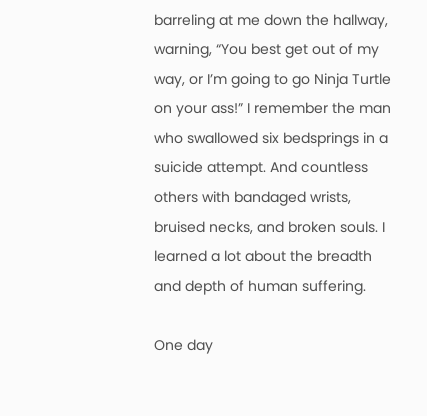barreling at me down the hallway, warning, “You best get out of my way, or I’m going to go Ninja Turtle on your ass!” I remember the man who swallowed six bedsprings in a suicide attempt. And countless others with bandaged wrists, bruised necks, and broken souls. I learned a lot about the breadth and depth of human suffering.

One day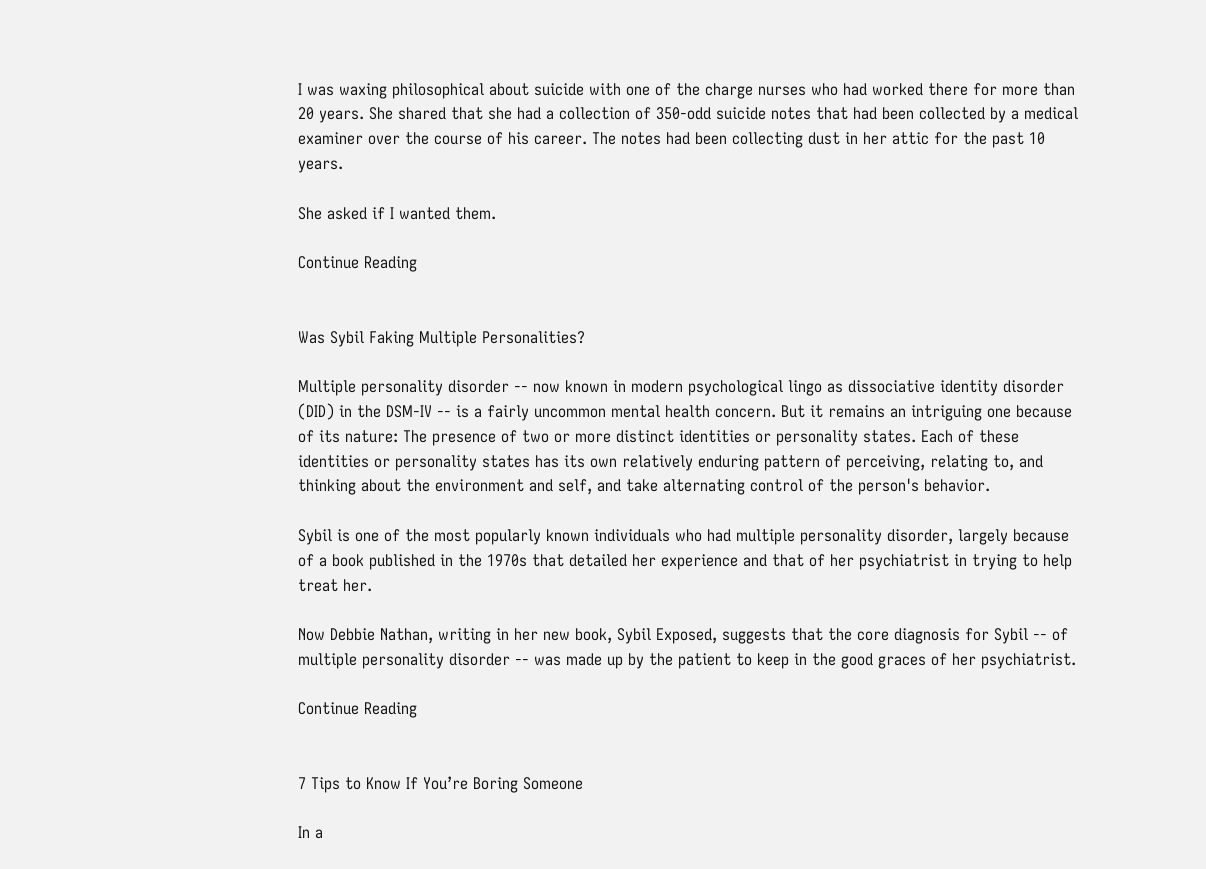I was waxing philosophical about suicide with one of the charge nurses who had worked there for more than 20 years. She shared that she had a collection of 350-odd suicide notes that had been collected by a medical examiner over the course of his career. The notes had been collecting dust in her attic for the past 10 years.

She asked if I wanted them.

Continue Reading


Was Sybil Faking Multiple Personalities?

Multiple personality disorder -- now known in modern psychological lingo as dissociative identity disorder (DID) in the DSM-IV -- is a fairly uncommon mental health concern. But it remains an intriguing one because of its nature: The presence of two or more distinct identities or personality states. Each of these identities or personality states has its own relatively enduring pattern of perceiving, relating to, and thinking about the environment and self, and take alternating control of the person's behavior.

Sybil is one of the most popularly known individuals who had multiple personality disorder, largely because of a book published in the 1970s that detailed her experience and that of her psychiatrist in trying to help treat her.

Now Debbie Nathan, writing in her new book, Sybil Exposed, suggests that the core diagnosis for Sybil -- of multiple personality disorder -- was made up by the patient to keep in the good graces of her psychiatrist.

Continue Reading


7 Tips to Know If You’re Boring Someone

In a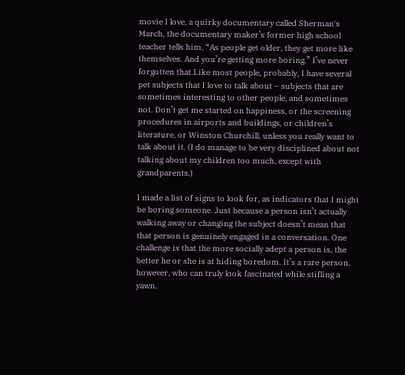movie I love, a quirky documentary called Sherman's March, the documentary maker’s former high school teacher tells him, “As people get older, they get more like themselves. And you’re getting more boring.” I’ve never forgotten that.Like most people, probably, I have several pet subjects that I love to talk about – subjects that are sometimes interesting to other people, and sometimes not. Don’t get me started on happiness, or the screening procedures in airports and buildings, or children’s literature, or Winston Churchill, unless you really want to talk about it. (I do manage to be very disciplined about not talking about my children too much, except with grandparents.)

I made a list of signs to look for, as indicators that I might be boring someone. Just because a person isn’t actually walking away or changing the subject doesn’t mean that that person is genuinely engaged in a conversation. One challenge is that the more socially adept a person is, the better he or she is at hiding boredom. It’s a rare person, however, who can truly look fascinated while stifling a yawn.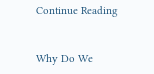Continue Reading


Why Do We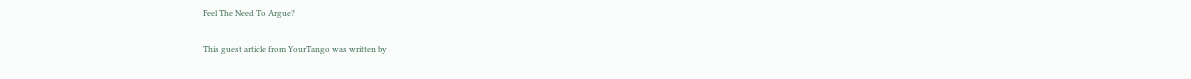Feel The Need To Argue?

This guest article from YourTango was written by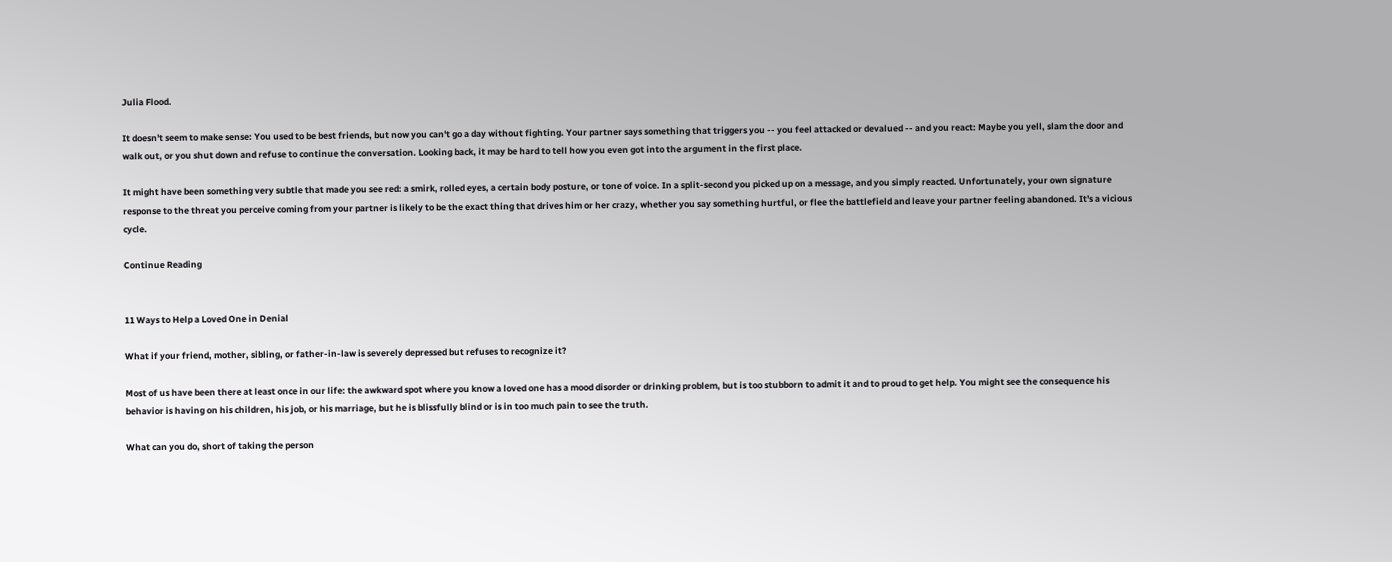Julia Flood.

It doesn't seem to make sense: You used to be best friends, but now you can't go a day without fighting. Your partner says something that triggers you -- you feel attacked or devalued -- and you react: Maybe you yell, slam the door and walk out, or you shut down and refuse to continue the conversation. Looking back, it may be hard to tell how you even got into the argument in the first place.

It might have been something very subtle that made you see red: a smirk, rolled eyes, a certain body posture, or tone of voice. In a split-second you picked up on a message, and you simply reacted. Unfortunately, your own signature response to the threat you perceive coming from your partner is likely to be the exact thing that drives him or her crazy, whether you say something hurtful, or flee the battlefield and leave your partner feeling abandoned. It's a vicious cycle.

Continue Reading


11 Ways to Help a Loved One in Denial

What if your friend, mother, sibling, or father-in-law is severely depressed but refuses to recognize it?

Most of us have been there at least once in our life: the awkward spot where you know a loved one has a mood disorder or drinking problem, but is too stubborn to admit it and to proud to get help. You might see the consequence his behavior is having on his children, his job, or his marriage, but he is blissfully blind or is in too much pain to see the truth.

What can you do, short of taking the person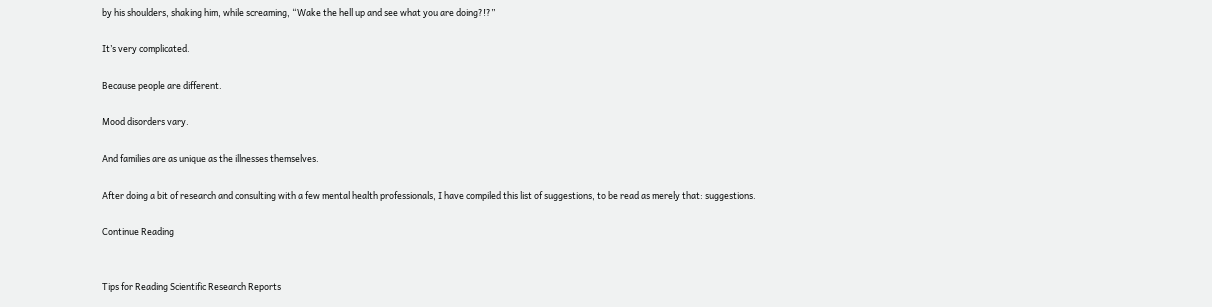by his shoulders, shaking him, while screaming, “Wake the hell up and see what you are doing?!?”

It’s very complicated.

Because people are different.

Mood disorders vary.

And families are as unique as the illnesses themselves.

After doing a bit of research and consulting with a few mental health professionals, I have compiled this list of suggestions, to be read as merely that: suggestions.

Continue Reading


Tips for Reading Scientific Research Reports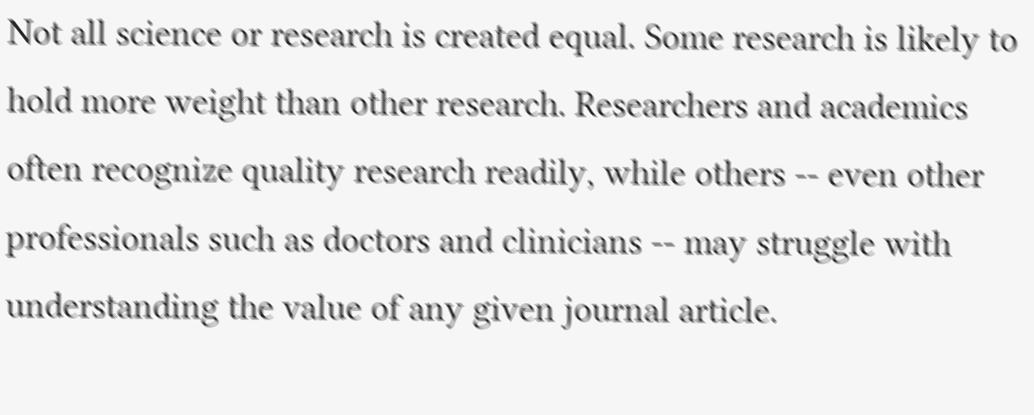Not all science or research is created equal. Some research is likely to hold more weight than other research. Researchers and academics often recognize quality research readily, while others -- even other professionals such as doctors and clinicians -- may struggle with understanding the value of any given journal article.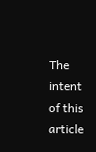The intent of this article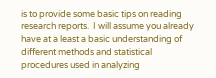is to provide some basic tips on reading research reports.  I will assume you already have at a least a basic understanding of different methods and statistical procedures used in analyzing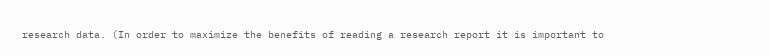research data. (In order to maximize the benefits of reading a research report it is important to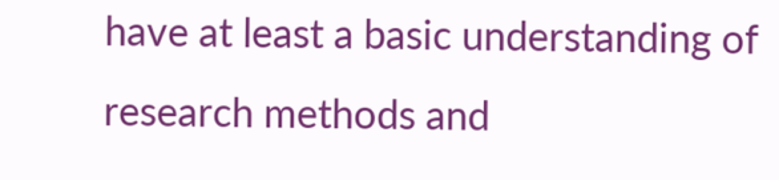have at least a basic understanding of research methods and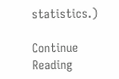statistics.)

Continue Reading